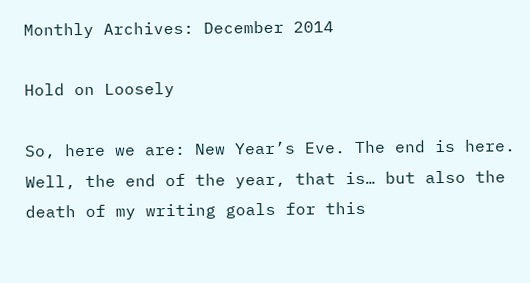Monthly Archives: December 2014

Hold on Loosely

So, here we are: New Year’s Eve. The end is here. Well, the end of the year, that is… but also the death of my writing goals for this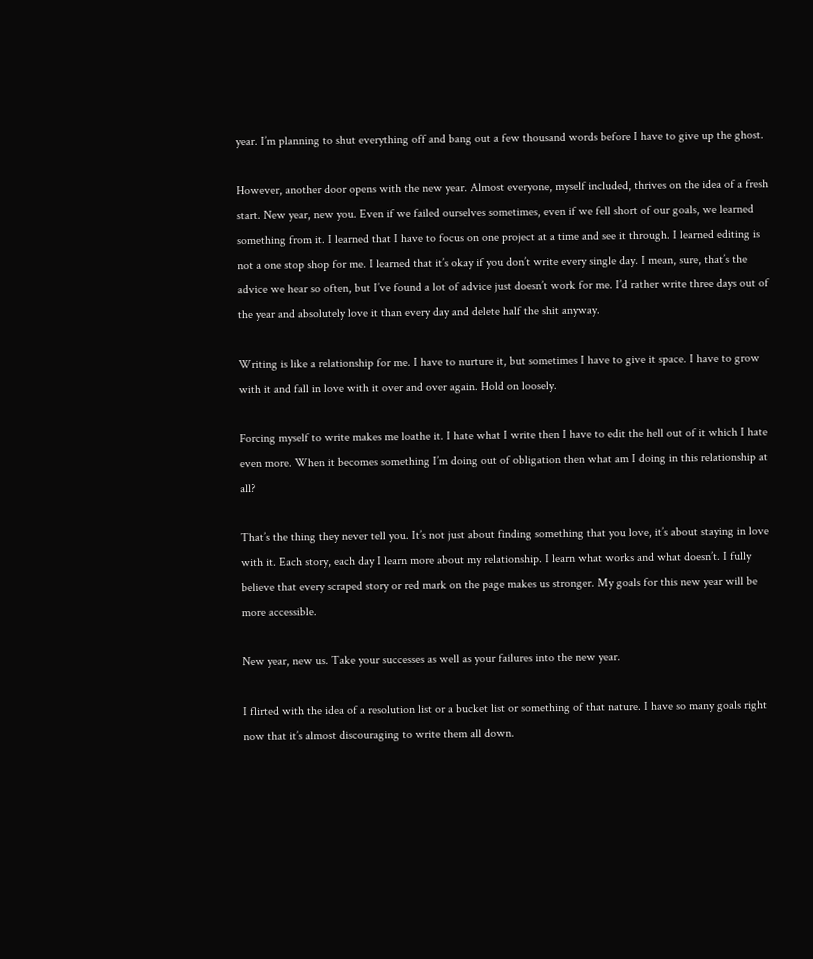year. I’m planning to shut everything off and bang out a few thousand words before I have to give up the ghost.

However, another door opens with the new year. Almost everyone, myself included, thrives on the idea of a fresh start. New year, new you. Even if we failed ourselves sometimes, even if we fell short of our goals, we learned something from it. I learned that I have to focus on one project at a time and see it through. I learned editing is not a one stop shop for me. I learned that it’s okay if you don’t write every single day. I mean, sure, that’s the advice we hear so often, but I’ve found a lot of advice just doesn’t work for me. I’d rather write three days out of the year and absolutely love it than every day and delete half the shit anyway.

Writing is like a relationship for me. I have to nurture it, but sometimes I have to give it space. I have to grow with it and fall in love with it over and over again. Hold on loosely.

Forcing myself to write makes me loathe it. I hate what I write then I have to edit the hell out of it which I hate even more. When it becomes something I’m doing out of obligation then what am I doing in this relationship at all?

That’s the thing they never tell you. It’s not just about finding something that you love, it’s about staying in love with it. Each story, each day I learn more about my relationship. I learn what works and what doesn’t. I fully believe that every scraped story or red mark on the page makes us stronger. My goals for this new year will be more accessible.

New year, new us. Take your successes as well as your failures into the new year.

I flirted with the idea of a resolution list or a bucket list or something of that nature. I have so many goals right now that it’s almost discouraging to write them all down.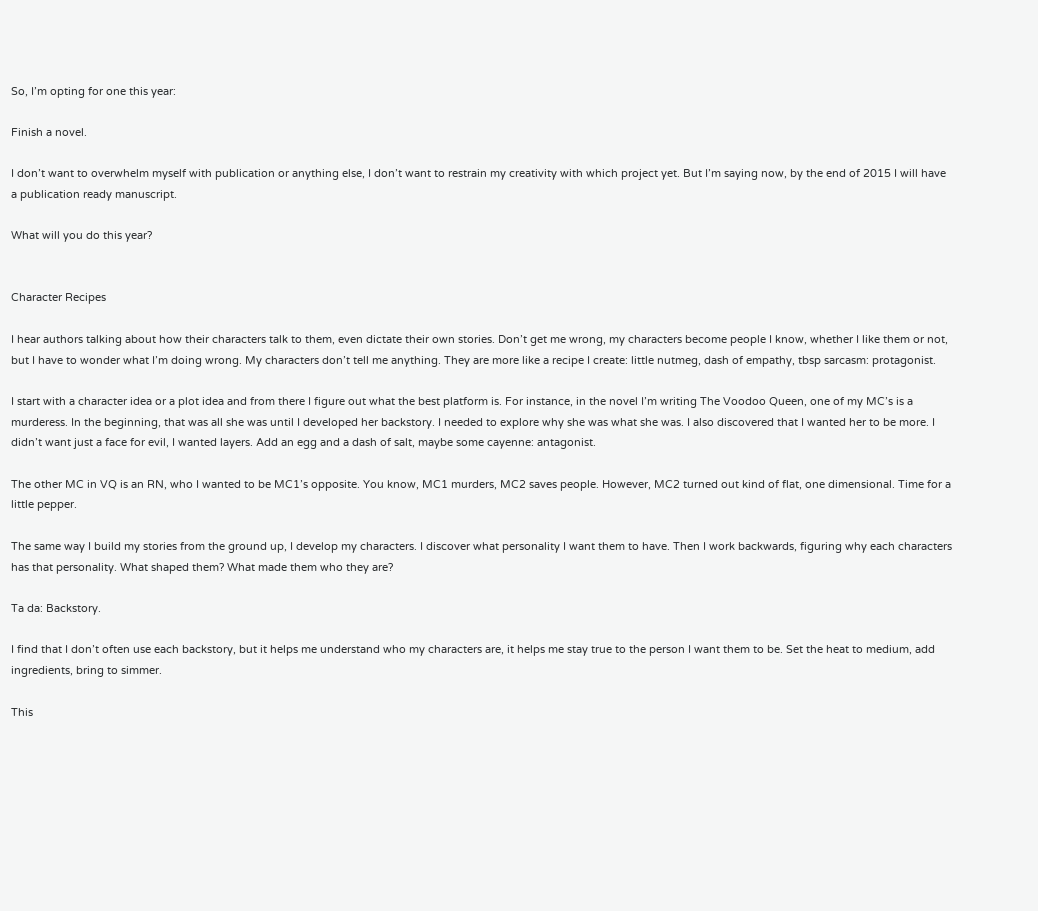So, I’m opting for one this year:

Finish a novel.

I don’t want to overwhelm myself with publication or anything else, I don’t want to restrain my creativity with which project yet. But I’m saying now, by the end of 2015 I will have a publication ready manuscript.

What will you do this year?


Character Recipes

I hear authors talking about how their characters talk to them, even dictate their own stories. Don’t get me wrong, my characters become people I know, whether I like them or not, but I have to wonder what I’m doing wrong. My characters don’t tell me anything. They are more like a recipe I create: little nutmeg, dash of empathy, tbsp sarcasm: protagonist.

I start with a character idea or a plot idea and from there I figure out what the best platform is. For instance, in the novel I’m writing The Voodoo Queen, one of my MC’s is a murderess. In the beginning, that was all she was until I developed her backstory. I needed to explore why she was what she was. I also discovered that I wanted her to be more. I didn’t want just a face for evil, I wanted layers. Add an egg and a dash of salt, maybe some cayenne: antagonist.

The other MC in VQ is an RN, who I wanted to be MC1’s opposite. You know, MC1 murders, MC2 saves people. However, MC2 turned out kind of flat, one dimensional. Time for a little pepper.

The same way I build my stories from the ground up, I develop my characters. I discover what personality I want them to have. Then I work backwards, figuring why each characters has that personality. What shaped them? What made them who they are?

Ta da: Backstory.

I find that I don’t often use each backstory, but it helps me understand who my characters are, it helps me stay true to the person I want them to be. Set the heat to medium, add ingredients, bring to simmer.

This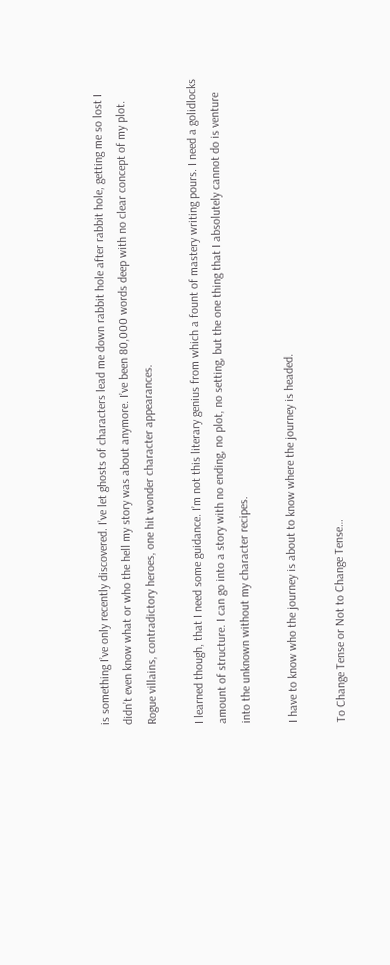is something I’ve only recently discovered. I’ve let ghosts of characters lead me down rabbit hole after rabbit hole, getting me so lost I didn’t even know what or who the hell my story was about anymore. I’ve been 80,000 words deep with no clear concept of my plot. Rogue villains, contradictory heroes, one hit wonder character appearances.

I learned though, that I need some guidance. I’m not this literary genius from which a fount of mastery writing pours. I need a golidlocks amount of structure. I can go into a story with no ending, no plot, no setting, but the one thing that I absolutely cannot do is venture into the unknown without my character recipes.

I have to know who the journey is about to know where the journey is headed.

To Change Tense or Not to Change Tense…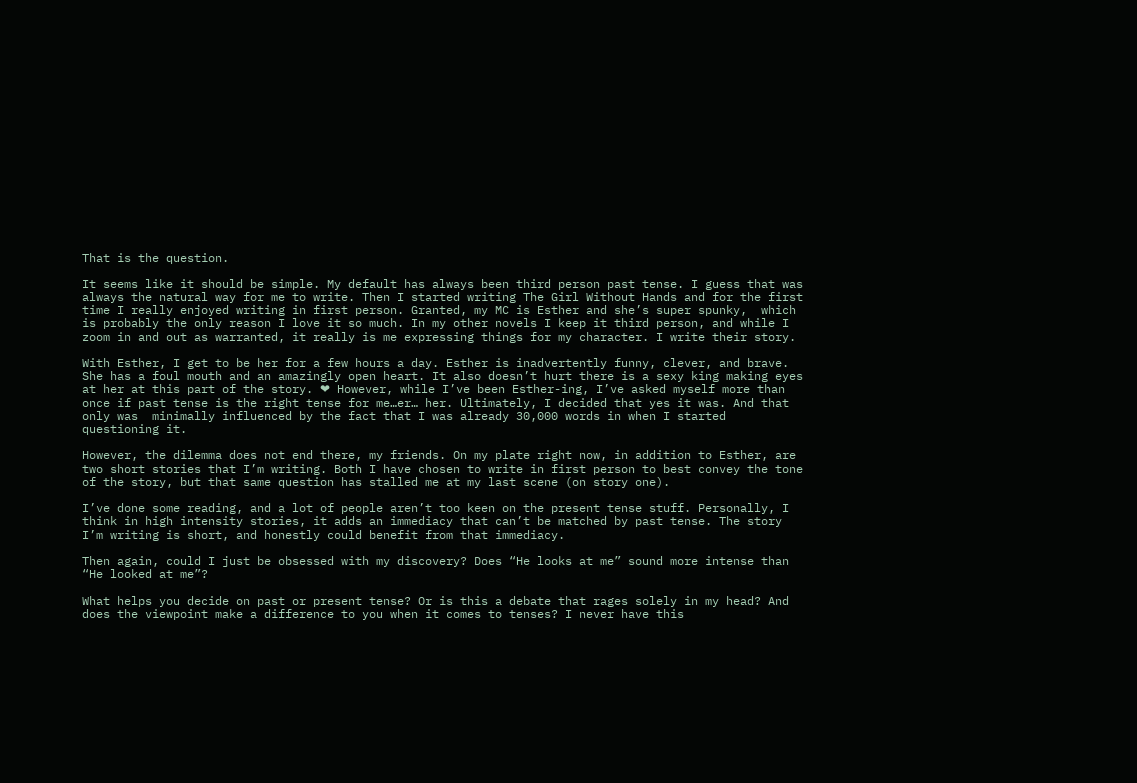That is the question.

It seems like it should be simple. My default has always been third person past tense. I guess that was always the natural way for me to write. Then I started writing The Girl Without Hands and for the first time I really enjoyed writing in first person. Granted, my MC is Esther and she’s super spunky,  which is probably the only reason I love it so much. In my other novels I keep it third person, and while I zoom in and out as warranted, it really is me expressing things for my character. I write their story.

With Esther, I get to be her for a few hours a day. Esther is inadvertently funny, clever, and brave. She has a foul mouth and an amazingly open heart. It also doesn’t hurt there is a sexy king making eyes at her at this part of the story. ❤ However, while I’ve been Esther-ing, I’ve asked myself more than once if past tense is the right tense for me…er… her. Ultimately, I decided that yes it was. And that only was  minimally influenced by the fact that I was already 30,000 words in when I started questioning it.

However, the dilemma does not end there, my friends. On my plate right now, in addition to Esther, are two short stories that I’m writing. Both I have chosen to write in first person to best convey the tone of the story, but that same question has stalled me at my last scene (on story one).

I’ve done some reading, and a lot of people aren’t too keen on the present tense stuff. Personally, I think in high intensity stories, it adds an immediacy that can’t be matched by past tense. The story I’m writing is short, and honestly could benefit from that immediacy.

Then again, could I just be obsessed with my discovery? Does “He looks at me” sound more intense than “He looked at me”?

What helps you decide on past or present tense? Or is this a debate that rages solely in my head? And does the viewpoint make a difference to you when it comes to tenses? I never have this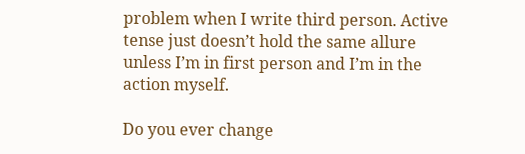problem when I write third person. Active tense just doesn’t hold the same allure unless I’m in first person and I’m in the action myself.

Do you ever change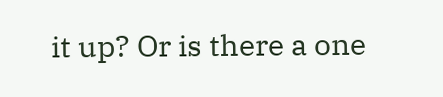it up? Or is there a one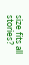size fits all stories?